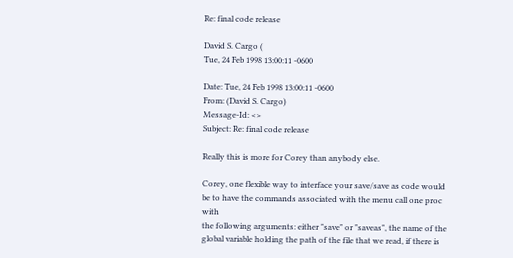Re: final code release

David S. Cargo (
Tue, 24 Feb 1998 13:00:11 -0600

Date: Tue, 24 Feb 1998 13:00:11 -0600
From: (David S. Cargo)
Message-Id: <>
Subject: Re: final code release

Really this is more for Corey than anybody else.

Corey, one flexible way to interface your save/save as code would
be to have the commands associated with the menu call one proc with
the following arguments: either "save" or "saveas", the name of the
global variable holding the path of the file that we read, if there is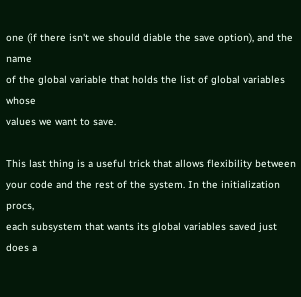one (if there isn't we should diable the save option), and the name
of the global variable that holds the list of global variables whose
values we want to save.

This last thing is a useful trick that allows flexibility between
your code and the rest of the system. In the initialization procs,
each subsystem that wants its global variables saved just does a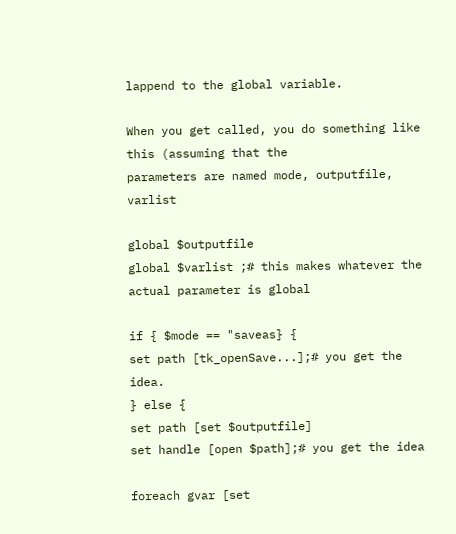lappend to the global variable.

When you get called, you do something like this (assuming that the
parameters are named mode, outputfile, varlist

global $outputfile
global $varlist ;# this makes whatever the actual parameter is global

if { $mode == "saveas} {
set path [tk_openSave...];# you get the idea.
} else {
set path [set $outputfile]
set handle [open $path];# you get the idea

foreach gvar [set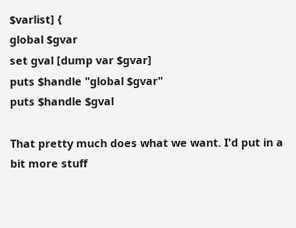$varlist] {
global $gvar
set gval [dump var $gvar]
puts $handle "global $gvar"
puts $handle $gval

That pretty much does what we want. I'd put in a bit more stuff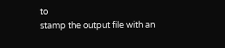to
stamp the output file with an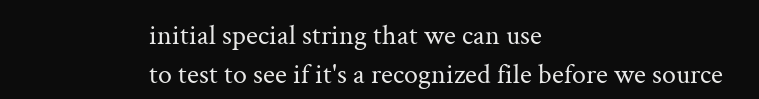initial special string that we can use
to test to see if it's a recognized file before we source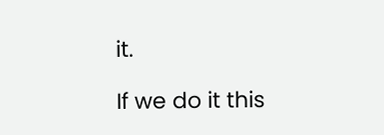it.

If we do it this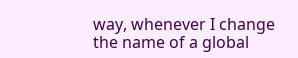way, whenever I change the name of a global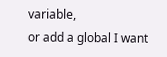variable,
or add a global I want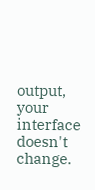output, your interface doesn't change.